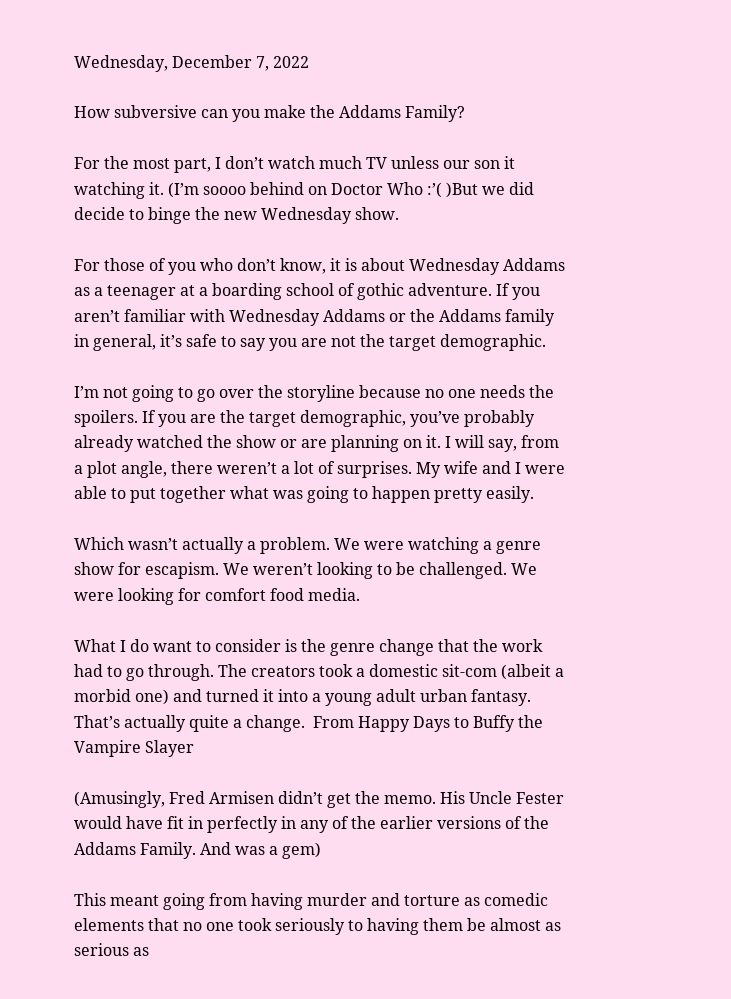Wednesday, December 7, 2022

How subversive can you make the Addams Family?

For the most part, I don’t watch much TV unless our son it watching it. (I’m soooo behind on Doctor Who :’( )But we did decide to binge the new Wednesday show.

For those of you who don’t know, it is about Wednesday Addams as a teenager at a boarding school of gothic adventure. If you aren’t familiar with Wednesday Addams or the Addams family in general, it’s safe to say you are not the target demographic.

I’m not going to go over the storyline because no one needs the spoilers. If you are the target demographic, you’ve probably already watched the show or are planning on it. I will say, from a plot angle, there weren’t a lot of surprises. My wife and I were able to put together what was going to happen pretty easily.

Which wasn’t actually a problem. We were watching a genre show for escapism. We weren’t looking to be challenged. We were looking for comfort food media.

What I do want to consider is the genre change that the work had to go through. The creators took a domestic sit-com (albeit a morbid one) and turned it into a young adult urban fantasy. That’s actually quite a change.  From Happy Days to Buffy the Vampire Slayer

(Amusingly, Fred Armisen didn’t get the memo. His Uncle Fester would have fit in perfectly in any of the earlier versions of the Addams Family. And was a gem)

This meant going from having murder and torture as comedic elements that no one took seriously to having them be almost as serious as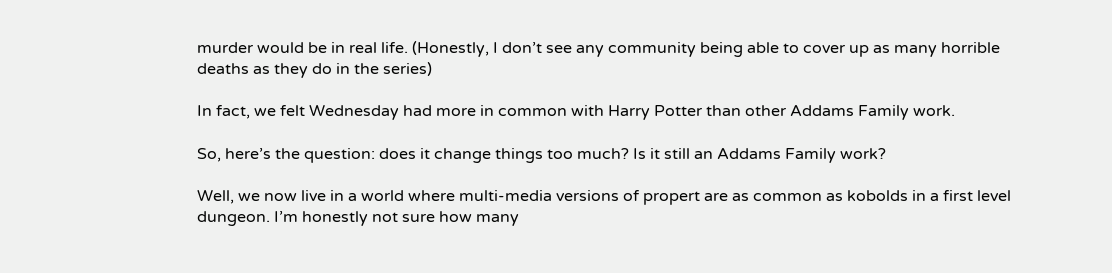murder would be in real life. (Honestly, I don’t see any community being able to cover up as many horrible deaths as they do in the series)

In fact, we felt Wednesday had more in common with Harry Potter than other Addams Family work.

So, here’s the question: does it change things too much? Is it still an Addams Family work?

Well, we now live in a world where multi-media versions of propert are as common as kobolds in a first level dungeon. I’m honestly not sure how many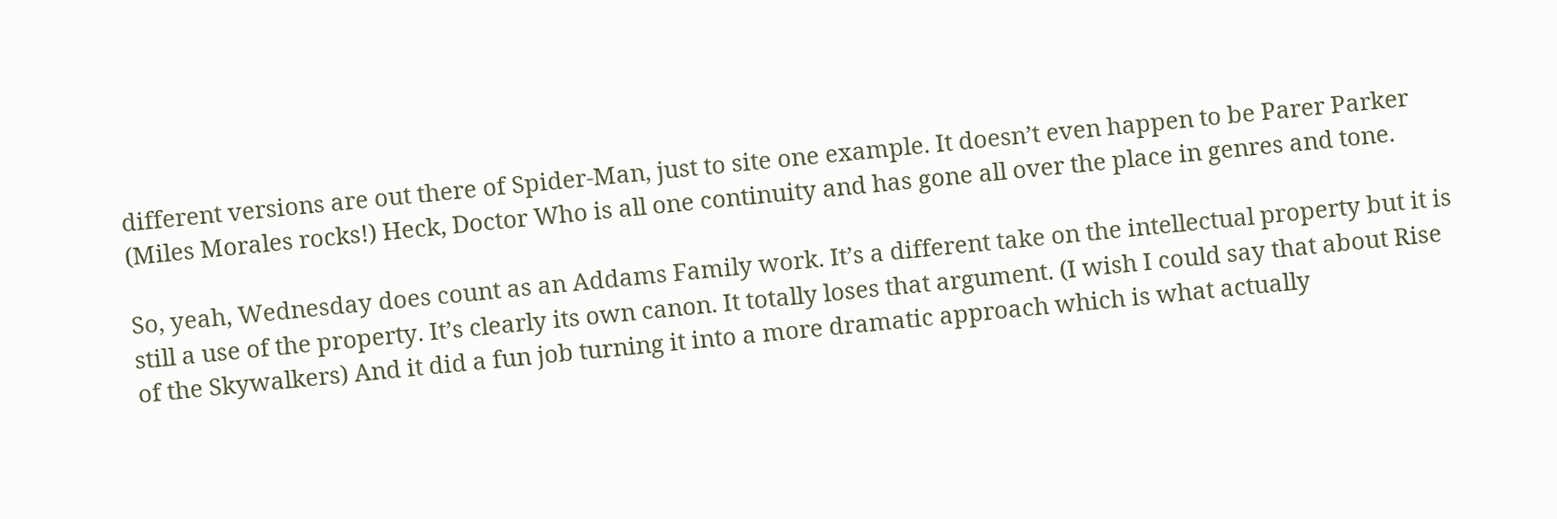different versions are out there of Spider-Man, just to site one example. It doesn’t even happen to be Parer Parker (Miles Morales rocks!) Heck, Doctor Who is all one continuity and has gone all over the place in genres and tone.

So, yeah, Wednesday does count as an Addams Family work. It’s a different take on the intellectual property but it is still a use of the property. It’s clearly its own canon. It totally loses that argument. (I wish I could say that about Rise of the Skywalkers) And it did a fun job turning it into a more dramatic approach which is what actually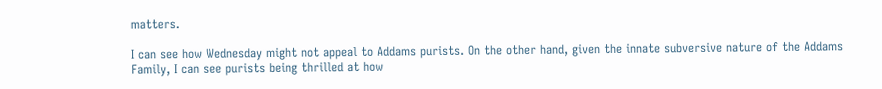matters.

I can see how Wednesday might not appeal to Addams purists. On the other hand, given the innate subversive nature of the Addams Family, I can see purists being thrilled at how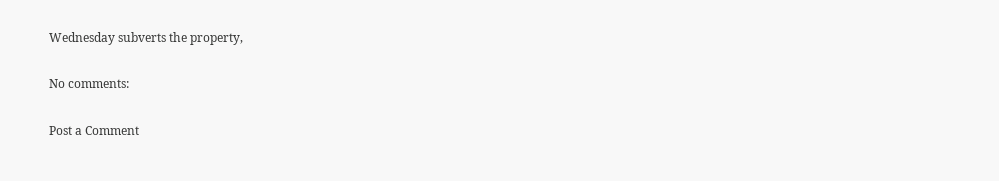Wednesday subverts the property,

No comments:

Post a Comment